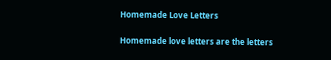Homemade Love Letters

Homemade love letters are the letters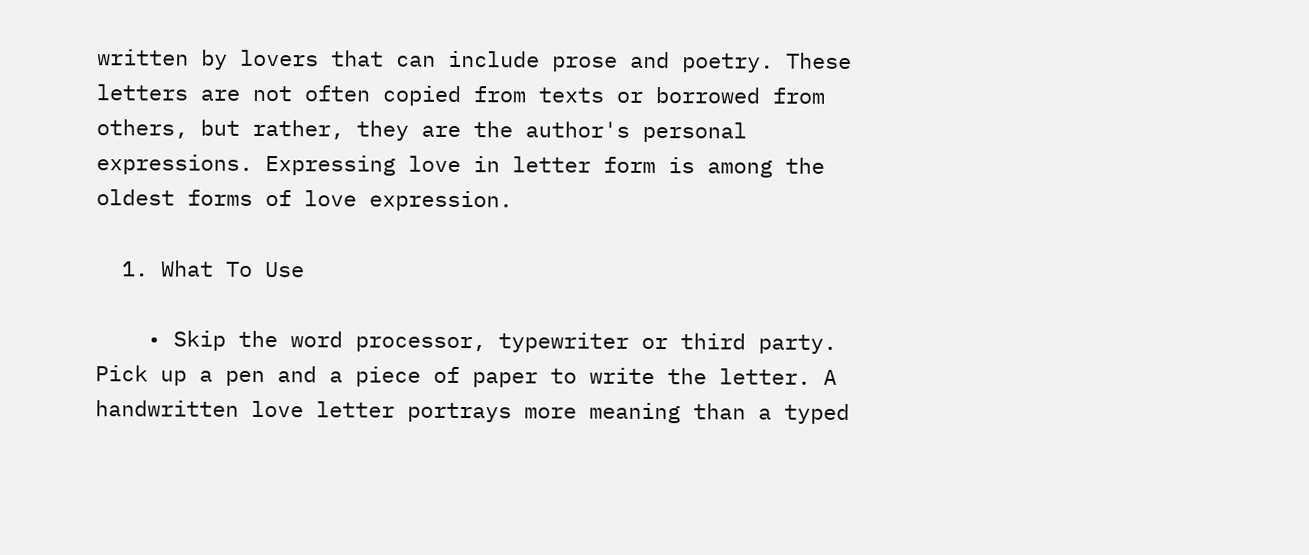written by lovers that can include prose and poetry. These letters are not often copied from texts or borrowed from others, but rather, they are the author's personal expressions. Expressing love in letter form is among the oldest forms of love expression.

  1. What To Use

    • Skip the word processor, typewriter or third party. Pick up a pen and a piece of paper to write the letter. A handwritten love letter portrays more meaning than a typed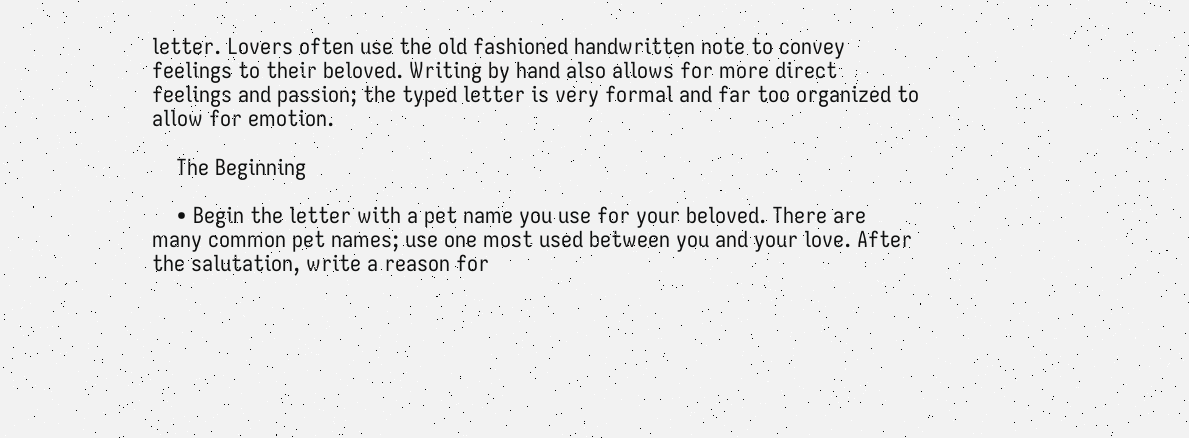letter. Lovers often use the old fashioned handwritten note to convey feelings to their beloved. Writing by hand also allows for more direct feelings and passion; the typed letter is very formal and far too organized to allow for emotion.

    The Beginning

    • Begin the letter with a pet name you use for your beloved. There are many common pet names; use one most used between you and your love. After the salutation, write a reason for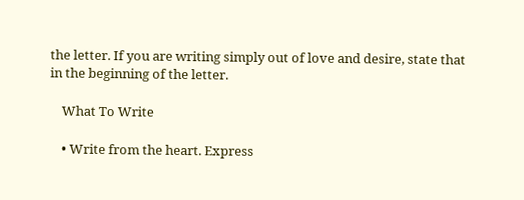the letter. If you are writing simply out of love and desire, state that in the beginning of the letter.

    What To Write

    • Write from the heart. Express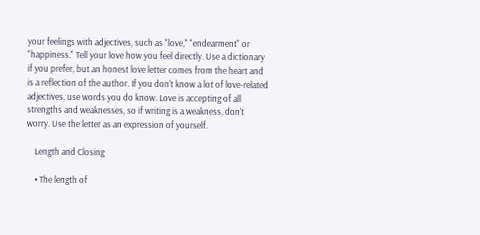your feelings with adjectives, such as "love," "endearment" or "happiness." Tell your love how you feel directly. Use a dictionary if you prefer, but an honest love letter comes from the heart and is a reflection of the author. If you don't know a lot of love-related adjectives, use words you do know. Love is accepting of all strengths and weaknesses, so if writing is a weakness, don't worry. Use the letter as an expression of yourself.

    Length and Closing

    • The length of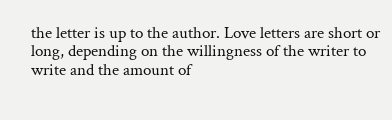the letter is up to the author. Love letters are short or long, depending on the willingness of the writer to write and the amount of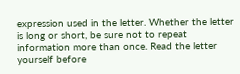expression used in the letter. Whether the letter is long or short, be sure not to repeat information more than once. Read the letter yourself before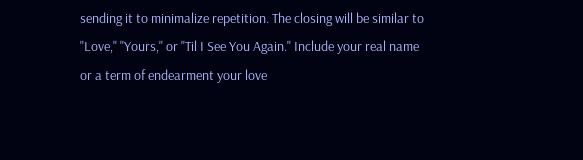sending it to minimalize repetition. The closing will be similar to "Love," "Yours," or "Til I See You Again." Include your real name or a term of endearment your love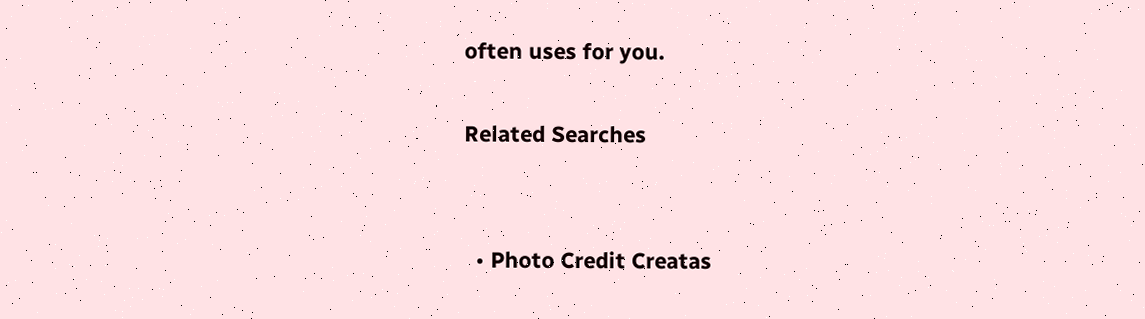often uses for you.

Related Searches


  • Photo Credit Creatas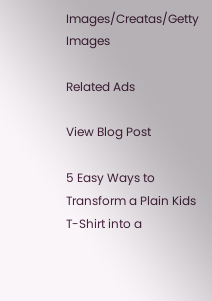Images/Creatas/Getty Images

Related Ads

View Blog Post

5 Easy Ways to Transform a Plain Kids T-Shirt into a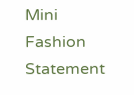Mini Fashion Statement